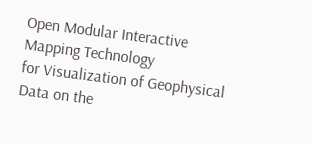Open Modular Interactive Mapping Technology
for Visualization of Geophysical Data on the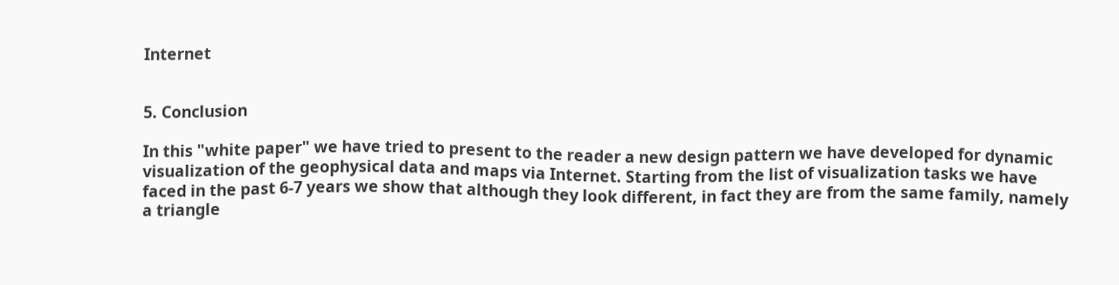Internet


5. Conclusion

In this "white paper" we have tried to present to the reader a new design pattern we have developed for dynamic visualization of the geophysical data and maps via Internet. Starting from the list of visualization tasks we have faced in the past 6-7 years we show that although they look different, in fact they are from the same family, namely a triangle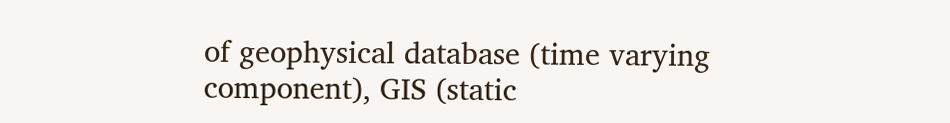of geophysical database (time varying component), GIS (static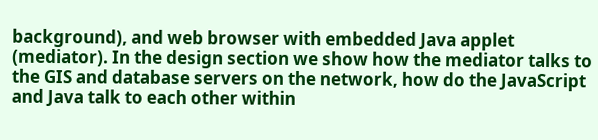background), and web browser with embedded Java applet (mediator). In the design section we show how the mediator talks to the GIS and database servers on the network, how do the JavaScript and Java talk to each other within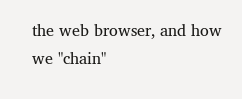the web browser, and how we "chain"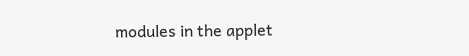modules in the applet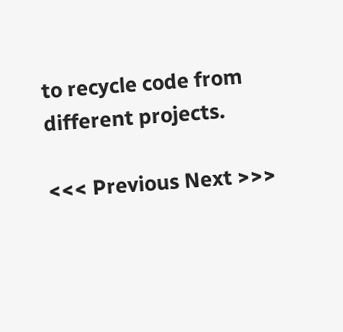to recycle code from different projects.

<<< Previous Next >>>